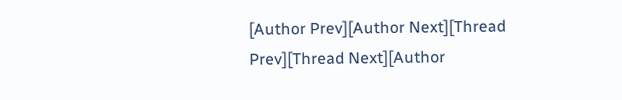[Author Prev][Author Next][Thread Prev][Thread Next][Author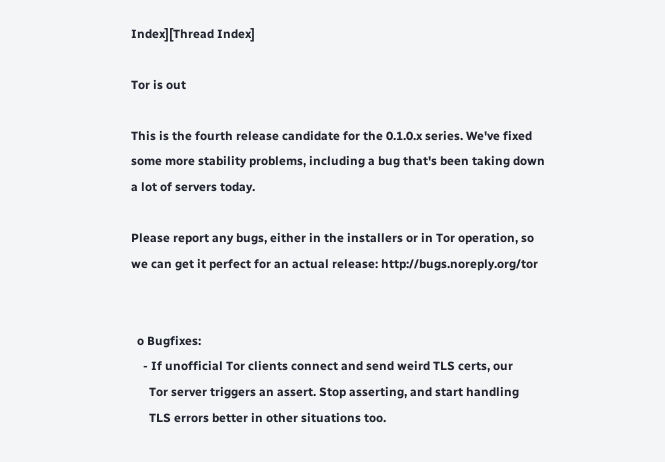Index][Thread Index]

Tor is out

This is the fourth release candidate for the 0.1.0.x series. We've fixed
some more stability problems, including a bug that's been taking down
a lot of servers today.

Please report any bugs, either in the installers or in Tor operation, so
we can get it perfect for an actual release: http://bugs.noreply.org/tor


  o Bugfixes:
    - If unofficial Tor clients connect and send weird TLS certs, our
      Tor server triggers an assert. Stop asserting, and start handling
      TLS errors better in other situations too.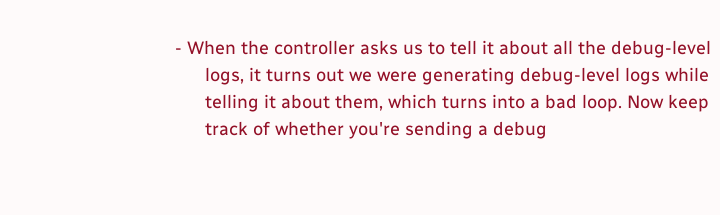- When the controller asks us to tell it about all the debug-level
      logs, it turns out we were generating debug-level logs while
      telling it about them, which turns into a bad loop. Now keep
      track of whether you're sending a debug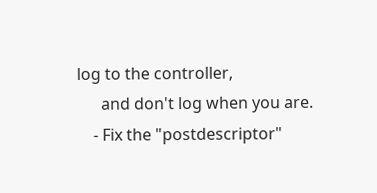log to the controller,
      and don't log when you are.
    - Fix the "postdescriptor"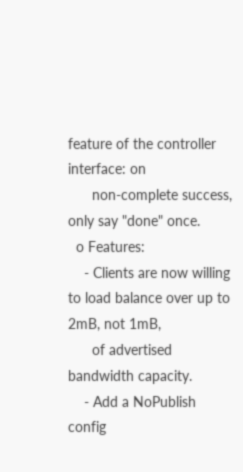feature of the controller interface: on
      non-complete success, only say "done" once.
  o Features:
    - Clients are now willing to load balance over up to 2mB, not 1mB,
      of advertised bandwidth capacity.
    - Add a NoPublish config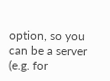option, so you can be a server (e.g. for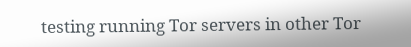testing running Tor servers in other Tor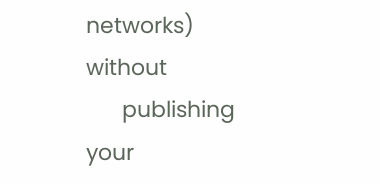networks) without
      publishing your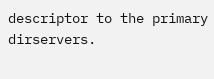descriptor to the primary dirservers.